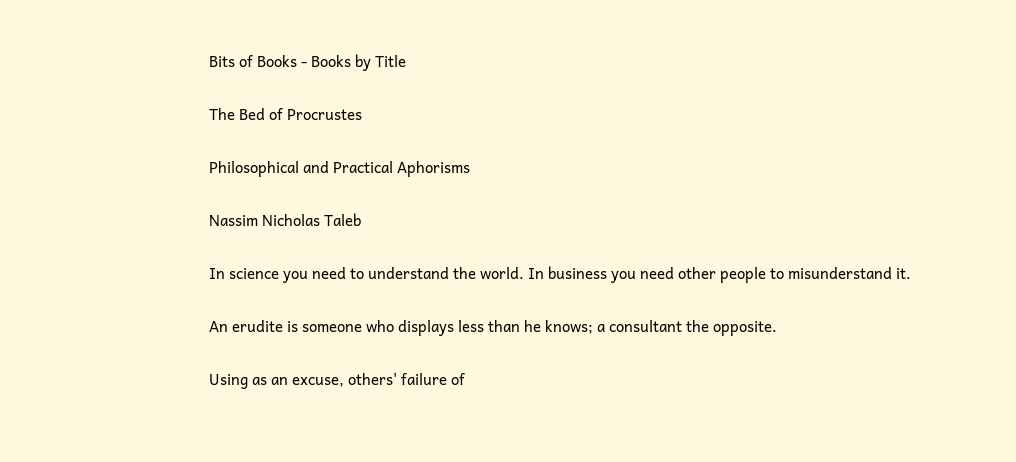Bits of Books - Books by Title

The Bed of Procrustes

Philosophical and Practical Aphorisms

Nassim Nicholas Taleb

In science you need to understand the world. In business you need other people to misunderstand it.

An erudite is someone who displays less than he knows; a consultant the opposite.

Using as an excuse, others' failure of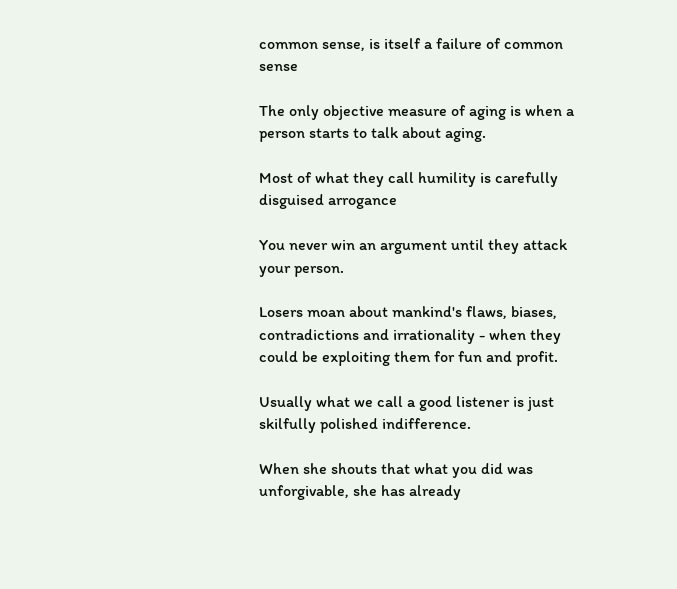common sense, is itself a failure of common sense

The only objective measure of aging is when a person starts to talk about aging.

Most of what they call humility is carefully disguised arrogance

You never win an argument until they attack your person.

Losers moan about mankind's flaws, biases, contradictions and irrationality - when they could be exploiting them for fun and profit.

Usually what we call a good listener is just skilfully polished indifference.

When she shouts that what you did was unforgivable, she has already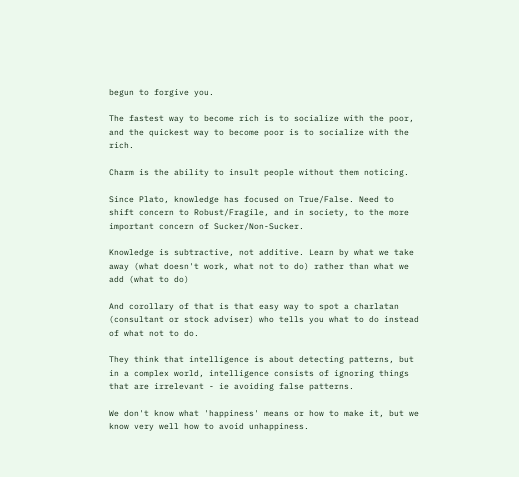begun to forgive you.

The fastest way to become rich is to socialize with the poor, and the quickest way to become poor is to socialize with the rich.

Charm is the ability to insult people without them noticing.

Since Plato, knowledge has focused on True/False. Need to shift concern to Robust/Fragile, and in society, to the more important concern of Sucker/Non-Sucker.

Knowledge is subtractive, not additive. Learn by what we take away (what doesn't work, what not to do) rather than what we add (what to do)

And corollary of that is that easy way to spot a charlatan (consultant or stock adviser) who tells you what to do instead of what not to do.

They think that intelligence is about detecting patterns, but in a complex world, intelligence consists of ignoring things that are irrelevant - ie avoiding false patterns.

We don't know what 'happiness' means or how to make it, but we know very well how to avoid unhappiness.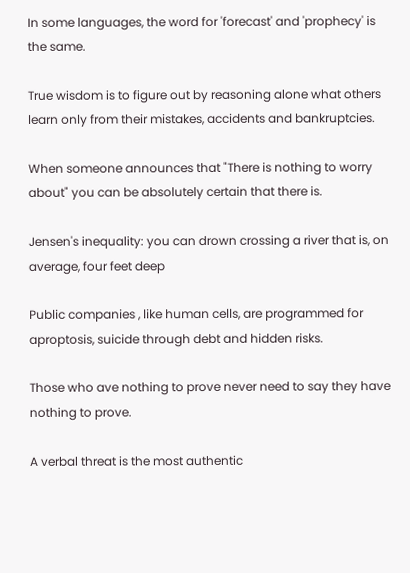In some languages, the word for 'forecast' and 'prophecy' is the same.

True wisdom is to figure out by reasoning alone what others learn only from their mistakes, accidents and bankruptcies.

When someone announces that "There is nothing to worry about" you can be absolutely certain that there is.

Jensen's inequality: you can drown crossing a river that is, on average, four feet deep

Public companies , like human cells, are programmed for aproptosis, suicide through debt and hidden risks.

Those who ave nothing to prove never need to say they have nothing to prove.

A verbal threat is the most authentic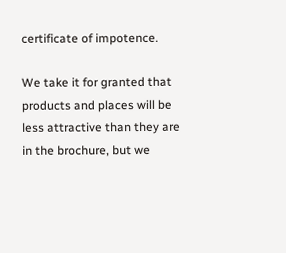certificate of impotence.

We take it for granted that products and places will be less attractive than they are in the brochure, but we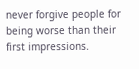never forgive people for being worse than their first impressions.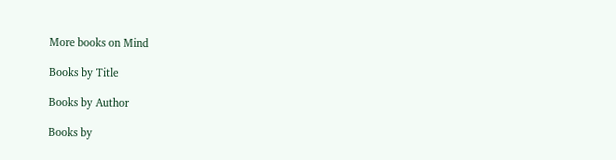More books on Mind

Books by Title

Books by Author

Books by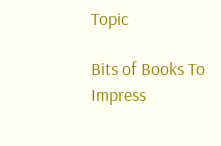Topic

Bits of Books To Impress